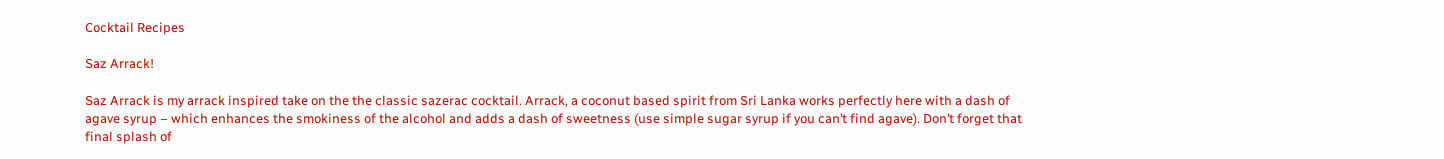Cocktail Recipes

Saz Arrack!

Saz Arrack is my arrack inspired take on the the classic sazerac cocktail. Arrack, a coconut based spirit from Sri Lanka works perfectly here with a dash of agave syrup – which enhances the smokiness of the alcohol and adds a dash of sweetness (use simple sugar syrup if you can’t find agave). Don’t forget that final splash of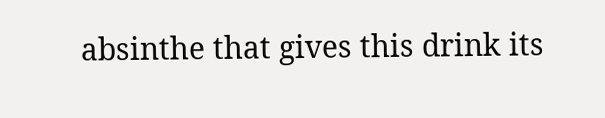absinthe that gives this drink its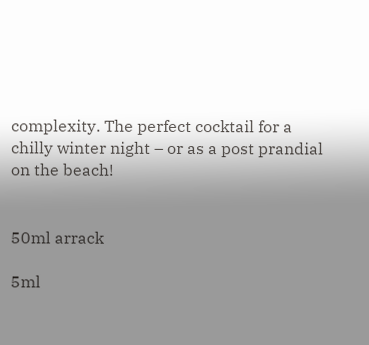complexity. The perfect cocktail for a chilly winter night – or as a post prandial on the beach!


50ml arrack

5ml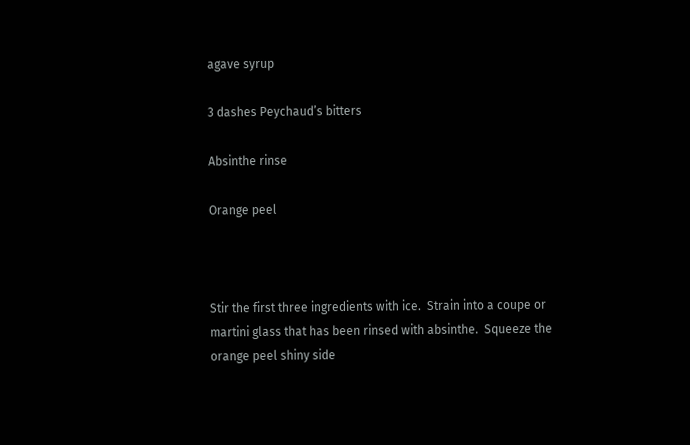agave syrup

3 dashes Peychaud’s bitters

Absinthe rinse

Orange peel



Stir the first three ingredients with ice.  Strain into a coupe or martini glass that has been rinsed with absinthe.  Squeeze the orange peel shiny side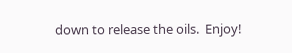down to release the oils.  Enjoy!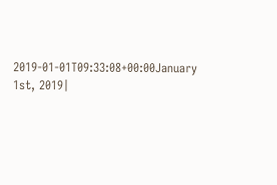2019-01-01T09:33:08+00:00January 1st, 2019|